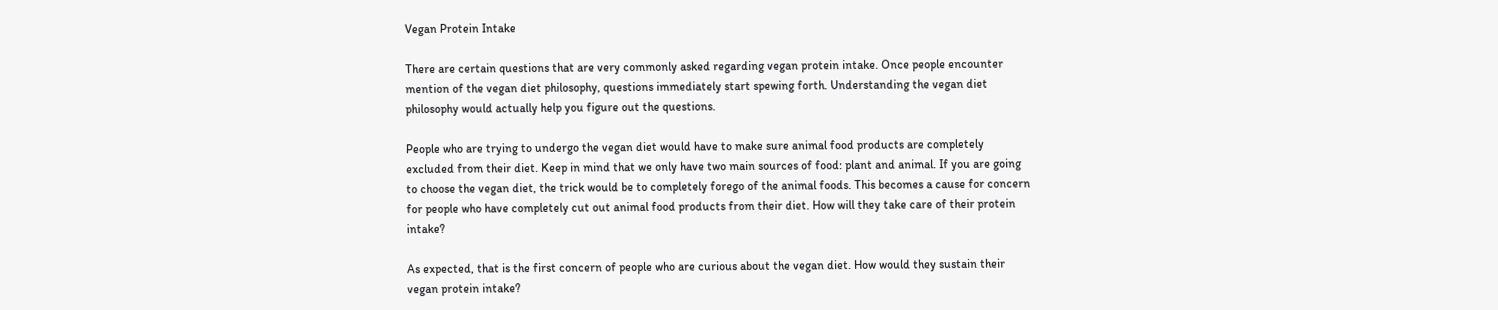Vegan Protein Intake

There are certain questions that are very commonly asked regarding vegan protein intake. Once people encounter mention of the vegan diet philosophy, questions immediately start spewing forth. Understanding the vegan diet philosophy would actually help you figure out the questions.

People who are trying to undergo the vegan diet would have to make sure animal food products are completely excluded from their diet. Keep in mind that we only have two main sources of food: plant and animal. If you are going to choose the vegan diet, the trick would be to completely forego of the animal foods. This becomes a cause for concern for people who have completely cut out animal food products from their diet. How will they take care of their protein intake?

As expected, that is the first concern of people who are curious about the vegan diet. How would they sustain their vegan protein intake?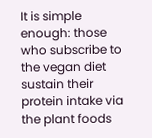It is simple enough: those who subscribe to the vegan diet sustain their protein intake via the plant foods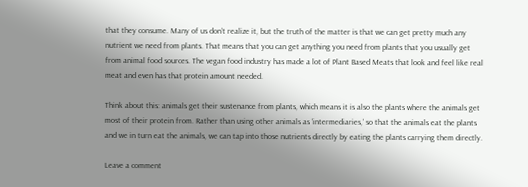that they consume. Many of us don’t realize it, but the truth of the matter is that we can get pretty much any nutrient we need from plants. That means that you can get anything you need from plants that you usually get from animal food sources. The vegan food industry has made a lot of Plant Based Meats that look and feel like real meat and even has that protein amount needed.

Think about this: animals get their sustenance from plants, which means it is also the plants where the animals get most of their protein from. Rather than using other animals as ‘intermediaries,’ so that the animals eat the plants and we in turn eat the animals, we can tap into those nutrients directly by eating the plants carrying them directly.

Leave a comment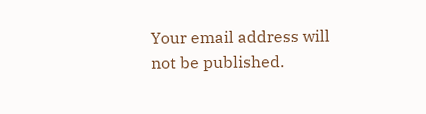Your email address will not be published.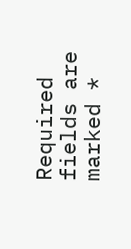Required fields are marked *